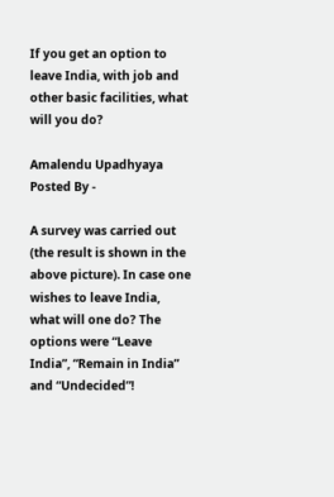If you get an option to leave India, with job and other basic facilities, what will you do?

Amalendu Upadhyaya
Posted By -

A survey was carried out (the result is shown in the above picture). In case one wishes to leave India, what will one do? The options were “Leave India”, “Remain in India” and “Undecided”!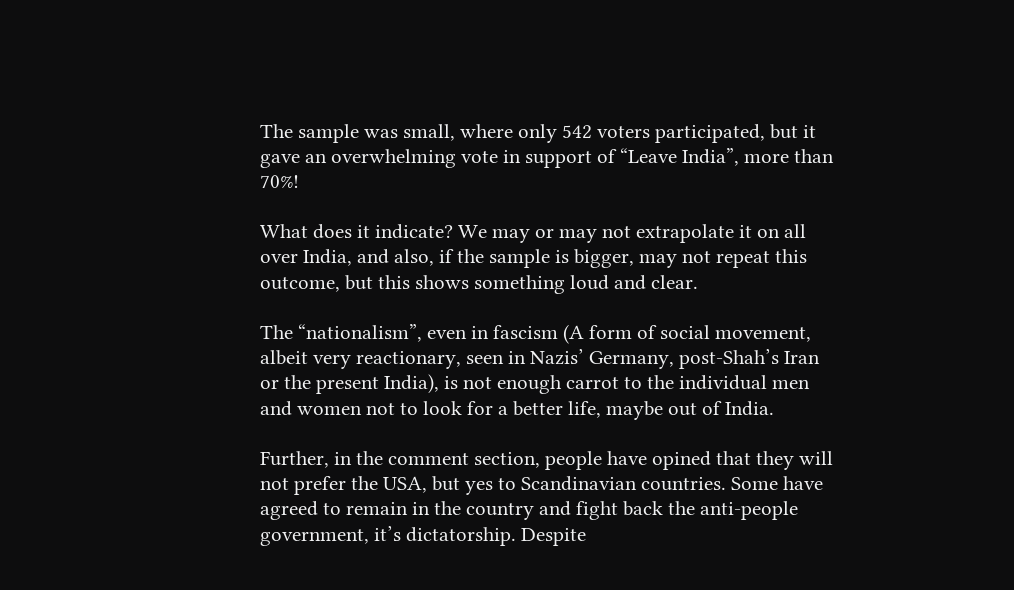The sample was small, where only 542 voters participated, but it gave an overwhelming vote in support of “Leave India”, more than 70%!

What does it indicate? We may or may not extrapolate it on all over India, and also, if the sample is bigger, may not repeat this outcome, but this shows something loud and clear.

The “nationalism”, even in fascism (A form of social movement, albeit very reactionary, seen in Nazis’ Germany, post-Shah’s Iran or the present India), is not enough carrot to the individual men and women not to look for a better life, maybe out of India.

Further, in the comment section, people have opined that they will not prefer the USA, but yes to Scandinavian countries. Some have agreed to remain in the country and fight back the anti-people government, it’s dictatorship. Despite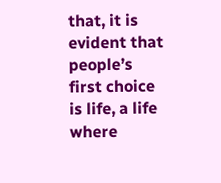that, it is evident that people’s first choice is life, a life where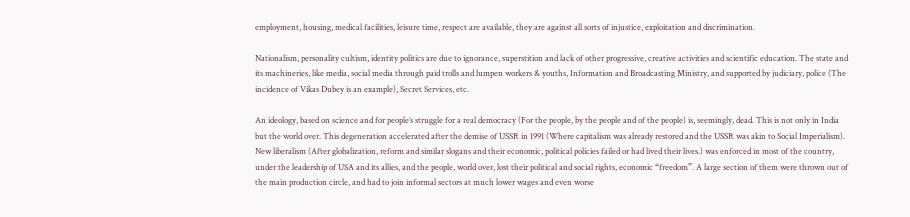employment, housing, medical facilities, leisure time, respect are available, they are against all sorts of injustice, exploitation and discrimination.

Nationalism, personality cultism, identity politics are due to ignorance, superstition and lack of other progressive, creative activities and scientific education. The state and its machineries, like media, social media through paid trolls and lumpen workers & youths, Information and Broadcasting Ministry, and supported by judiciary, police (The incidence of Vikas Dubey is an example), Secret Services, etc.

An ideology, based on science and for people’s struggle for a real democracy (For the people, by the people and of the people) is, seemingly, dead. This is not only in India but the world over. This degeneration accelerated after the demise of USSR in 1991 (Where capitalism was already restored and the USSR was akin to Social Imperialism). New liberalism (After globalization, reform and similar slogans and their economic, political policies failed or had lived their lives.) was enforced in most of the country, under the leadership of USA and its allies, and the people, world over, lost their political and social rights, economic “freedom”. A large section of them were thrown out of the main production circle, and had to join informal sectors at much lower wages and even worse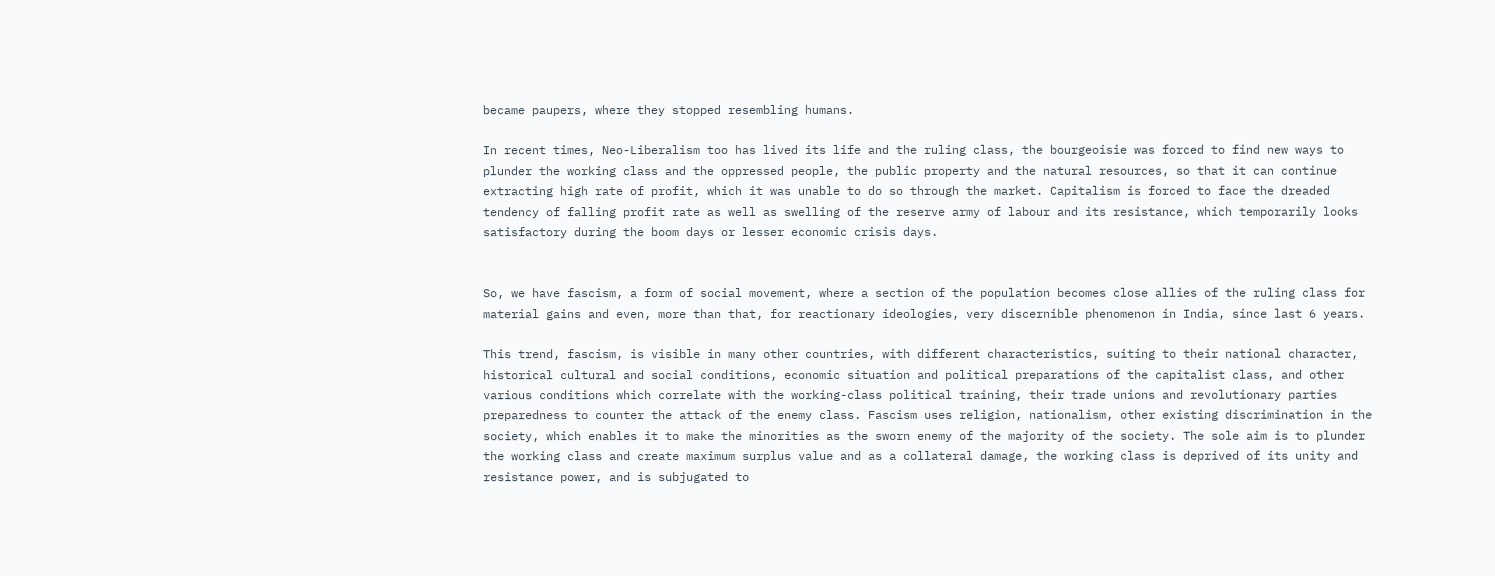became paupers, where they stopped resembling humans.

In recent times, Neo-Liberalism too has lived its life and the ruling class, the bourgeoisie was forced to find new ways to plunder the working class and the oppressed people, the public property and the natural resources, so that it can continue extracting high rate of profit, which it was unable to do so through the market. Capitalism is forced to face the dreaded tendency of falling profit rate as well as swelling of the reserve army of labour and its resistance, which temporarily looks satisfactory during the boom days or lesser economic crisis days.


So, we have fascism, a form of social movement, where a section of the population becomes close allies of the ruling class for material gains and even, more than that, for reactionary ideologies, very discernible phenomenon in India, since last 6 years.

This trend, fascism, is visible in many other countries, with different characteristics, suiting to their national character, historical cultural and social conditions, economic situation and political preparations of the capitalist class, and other various conditions which correlate with the working-class political training, their trade unions and revolutionary parties preparedness to counter the attack of the enemy class. Fascism uses religion, nationalism, other existing discrimination in the society, which enables it to make the minorities as the sworn enemy of the majority of the society. The sole aim is to plunder the working class and create maximum surplus value and as a collateral damage, the working class is deprived of its unity and resistance power, and is subjugated to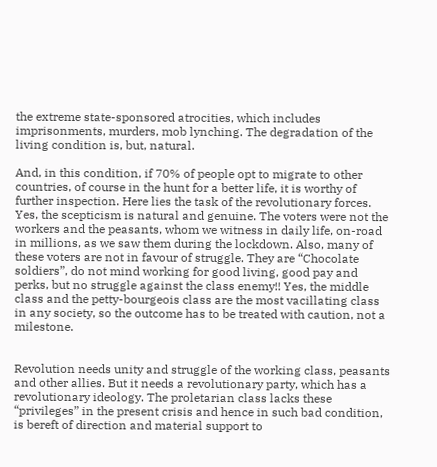the extreme state-sponsored atrocities, which includes imprisonments, murders, mob lynching. The degradation of the living condition is, but, natural.

And, in this condition, if 70% of people opt to migrate to other countries, of course in the hunt for a better life, it is worthy of further inspection. Here lies the task of the revolutionary forces. Yes, the scepticism is natural and genuine. The voters were not the workers and the peasants, whom we witness in daily life, on-road in millions, as we saw them during the lockdown. Also, many of these voters are not in favour of struggle. They are “Chocolate soldiers”, do not mind working for good living, good pay and perks, but no struggle against the class enemy!! Yes, the middle class and the petty-bourgeois class are the most vacillating class in any society, so the outcome has to be treated with caution, not a milestone.


Revolution needs unity and struggle of the working class, peasants and other allies. But it needs a revolutionary party, which has a revolutionary ideology. The proletarian class lacks these “privileges” in the present crisis and hence in such bad condition, is bereft of direction and material support to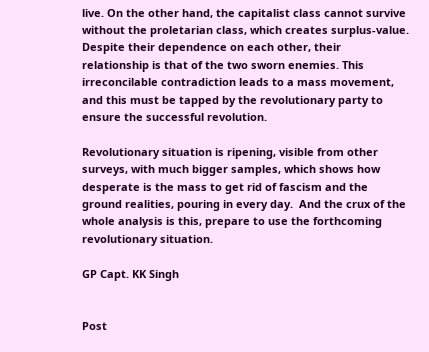live. On the other hand, the capitalist class cannot survive without the proletarian class, which creates surplus-value. Despite their dependence on each other, their relationship is that of the two sworn enemies. This irreconcilable contradiction leads to a mass movement, and this must be tapped by the revolutionary party to ensure the successful revolution.

Revolutionary situation is ripening, visible from other surveys, with much bigger samples, which shows how desperate is the mass to get rid of fascism and the ground realities, pouring in every day.  And the crux of the whole analysis is this, prepare to use the forthcoming revolutionary situation.

GP Capt. KK Singh


Post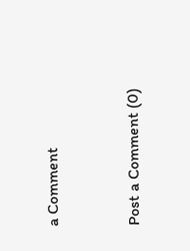a Comment


Post a Comment (0)